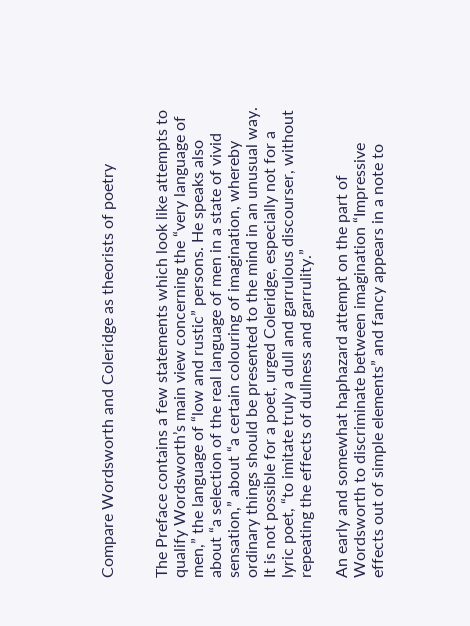Compare Wordsworth and Coleridge as theorists of poetry


The Preface contains a few statements which look like attempts to qualify Wordsworth’s main view concerning the “very language of men,” the language of “low and rustic” persons. He speaks also about “a selection of the real language of men in a state of vivid sensation,” about “a certain colouring of imagination, whereby ordinary things should be presented to the mind in an unusual way. It is not possible for a poet, urged Coleridge, especially not for a lyric poet, “to imitate truly a dull and garrulous discourser, without repeating the effects of dullness and garrulity.”

An early and somewhat haphazard attempt on the part of Wordsworth to discriminate between imagination “Impressive effects out of simple elements” and fancy appears in a note to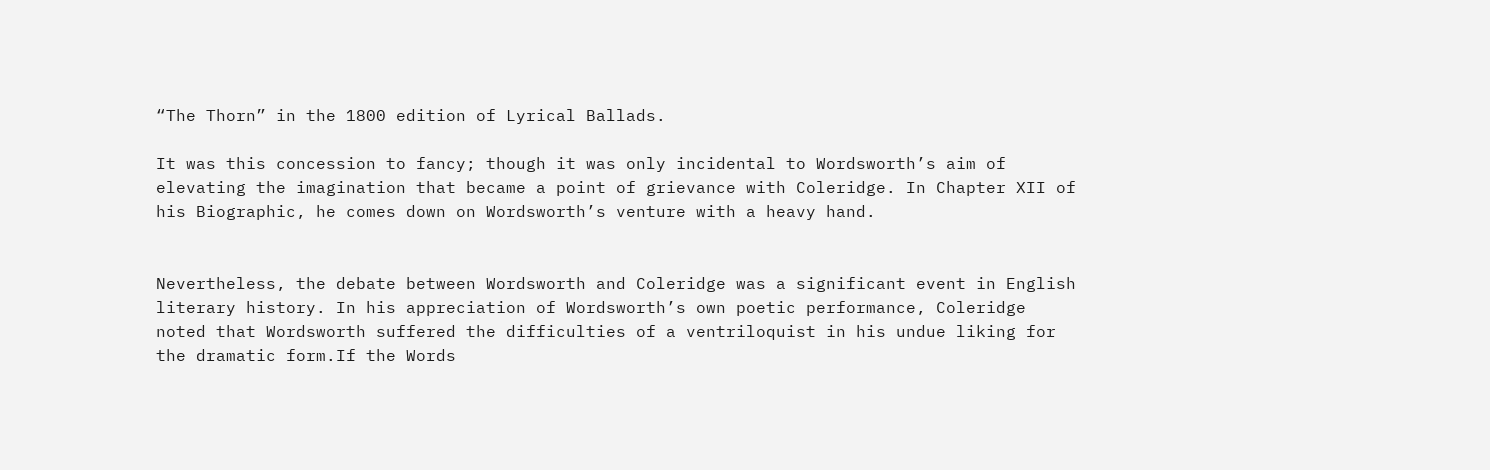“The Thorn” in the 1800 edition of Lyrical Ballads.

It was this concession to fancy; though it was only incidental to Wordsworth’s aim of elevating the imagination that became a point of grievance with Coleridge. In Chapter XII of his Biographic, he comes down on Wordsworth’s venture with a heavy hand.


Nevertheless, the debate between Wordsworth and Coleridge was a significant event in English literary history. In his appreciation of Wordsworth’s own poetic performance, Coleridge noted that Wordsworth suffered the difficulties of a ventriloquist in his undue liking for the dramatic form.If the Words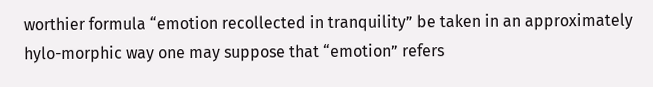worthier formula “emotion recollected in tranquility” be taken in an approximately hylo-morphic way one may suppose that “emotion” refers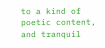to a kind of poetic content, and tranquil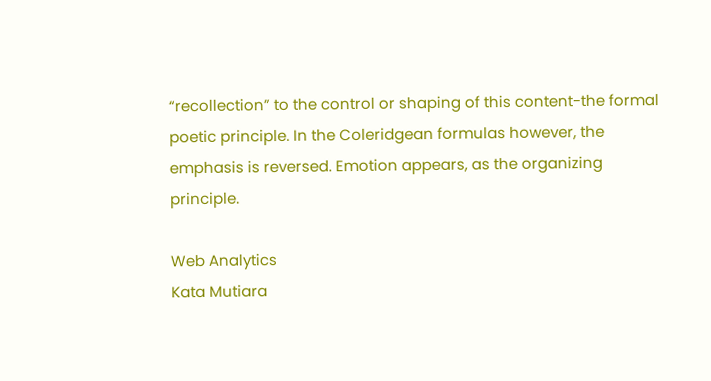“recollection” to the control or shaping of this content-the formal poetic principle. In the Coleridgean formulas however, the emphasis is reversed. Emotion appears, as the organizing principle.

Web Analytics
Kata Mutiara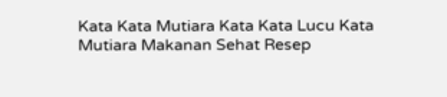Kata Kata Mutiara Kata Kata Lucu Kata Mutiara Makanan Sehat Resep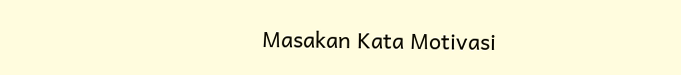Masakan Kata Motivasi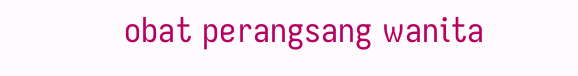obat perangsang wanita